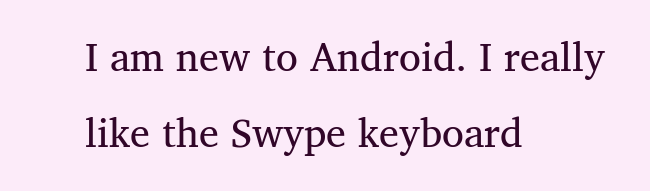I am new to Android. I really like the Swype keyboard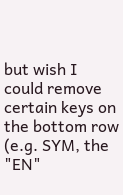but wish I could remove certain keys on the bottom row (e.g. SYM, the "EN"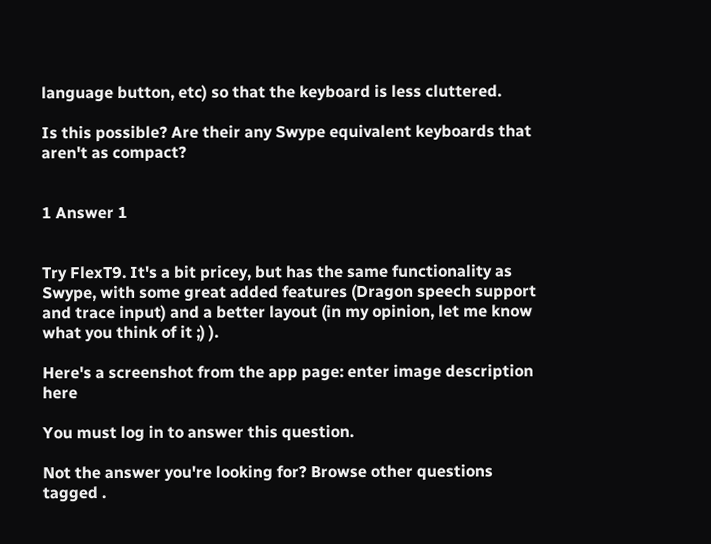language button, etc) so that the keyboard is less cluttered.

Is this possible? Are their any Swype equivalent keyboards that aren't as compact?


1 Answer 1


Try FlexT9. It's a bit pricey, but has the same functionality as Swype, with some great added features (Dragon speech support and trace input) and a better layout (in my opinion, let me know what you think of it ;) ).

Here's a screenshot from the app page: enter image description here

You must log in to answer this question.

Not the answer you're looking for? Browse other questions tagged .